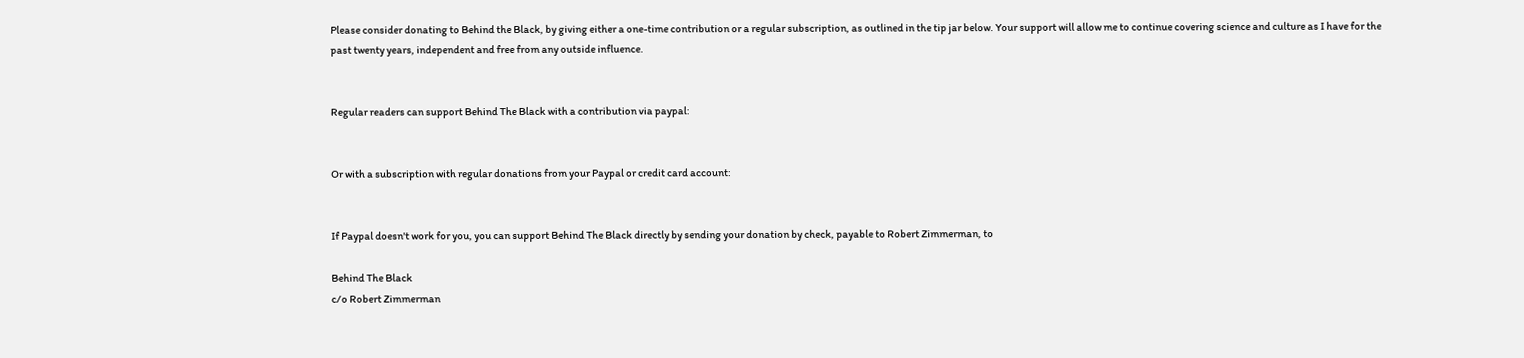Please consider donating to Behind the Black, by giving either a one-time contribution or a regular subscription, as outlined in the tip jar below. Your support will allow me to continue covering science and culture as I have for the past twenty years, independent and free from any outside influence.


Regular readers can support Behind The Black with a contribution via paypal:


Or with a subscription with regular donations from your Paypal or credit card account:


If Paypal doesn't work for you, you can support Behind The Black directly by sending your donation by check, payable to Robert Zimmerman, to

Behind The Black
c/o Robert Zimmerman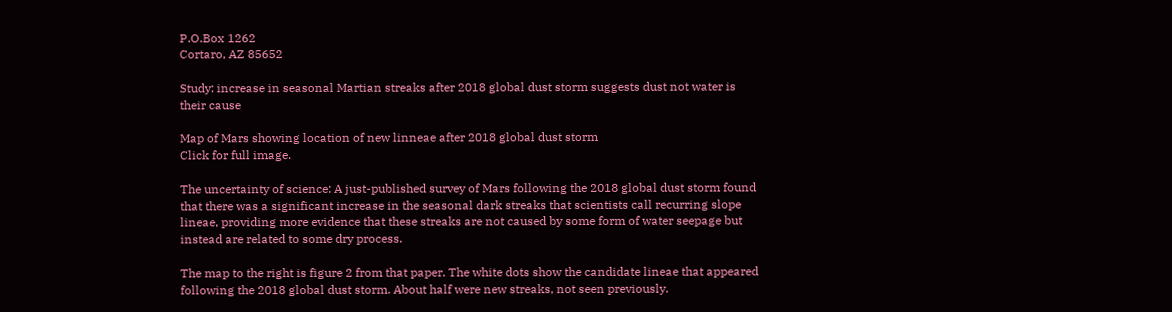P.O.Box 1262
Cortaro, AZ 85652

Study: increase in seasonal Martian streaks after 2018 global dust storm suggests dust not water is their cause

Map of Mars showing location of new linneae after 2018 global dust storm
Click for full image.

The uncertainty of science: A just-published survey of Mars following the 2018 global dust storm found that there was a significant increase in the seasonal dark streaks that scientists call recurring slope lineae, providing more evidence that these streaks are not caused by some form of water seepage but instead are related to some dry process.

The map to the right is figure 2 from that paper. The white dots show the candidate lineae that appeared following the 2018 global dust storm. About half were new streaks, not seen previously.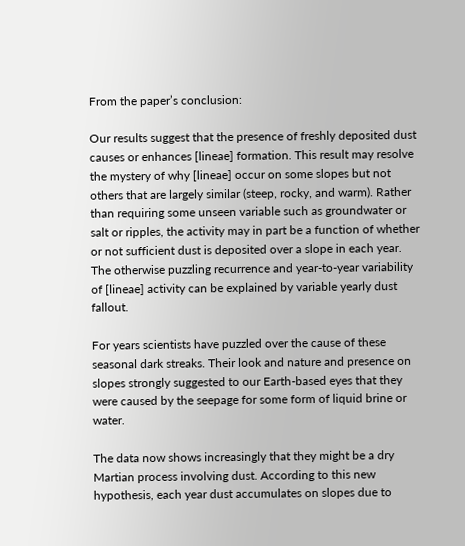From the paper’s conclusion:

Our results suggest that the presence of freshly deposited dust causes or enhances [lineae] formation. This result may resolve the mystery of why [lineae] occur on some slopes but not others that are largely similar (steep, rocky, and warm). Rather than requiring some unseen variable such as groundwater or salt or ripples, the activity may in part be a function of whether or not sufficient dust is deposited over a slope in each year. The otherwise puzzling recurrence and year‐to‐year variability of [lineae] activity can be explained by variable yearly dust fallout.

For years scientists have puzzled over the cause of these seasonal dark streaks. Their look and nature and presence on slopes strongly suggested to our Earth-based eyes that they were caused by the seepage for some form of liquid brine or water.

The data now shows increasingly that they might be a dry Martian process involving dust. According to this new hypothesis, each year dust accumulates on slopes due to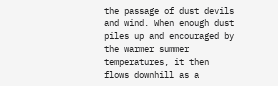the passage of dust devils and wind. When enough dust piles up and encouraged by the warmer summer temperatures, it then flows downhill as a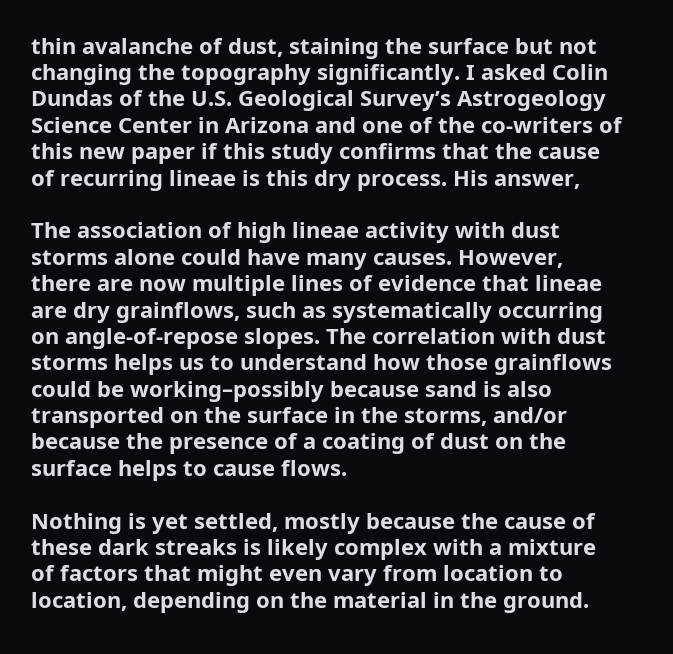thin avalanche of dust, staining the surface but not changing the topography significantly. I asked Colin Dundas of the U.S. Geological Survey’s Astrogeology Science Center in Arizona and one of the co-writers of this new paper if this study confirms that the cause of recurring lineae is this dry process. His answer,

The association of high lineae activity with dust storms alone could have many causes. However, there are now multiple lines of evidence that lineae are dry grainflows, such as systematically occurring on angle-of-repose slopes. The correlation with dust storms helps us to understand how those grainflows could be working–possibly because sand is also transported on the surface in the storms, and/or because the presence of a coating of dust on the surface helps to cause flows.

Nothing is yet settled, mostly because the cause of these dark streaks is likely complex with a mixture of factors that might even vary from location to location, depending on the material in the ground.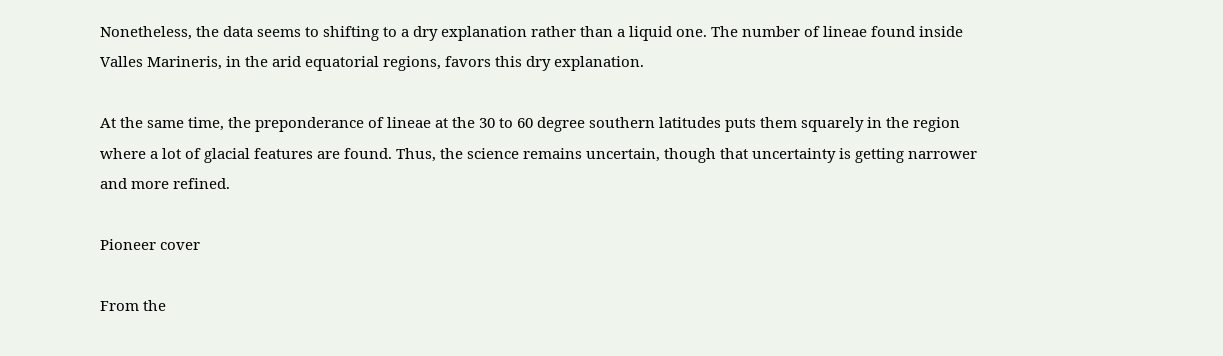Nonetheless, the data seems to shifting to a dry explanation rather than a liquid one. The number of lineae found inside Valles Marineris, in the arid equatorial regions, favors this dry explanation.

At the same time, the preponderance of lineae at the 30 to 60 degree southern latitudes puts them squarely in the region where a lot of glacial features are found. Thus, the science remains uncertain, though that uncertainty is getting narrower and more refined.

Pioneer cover

From the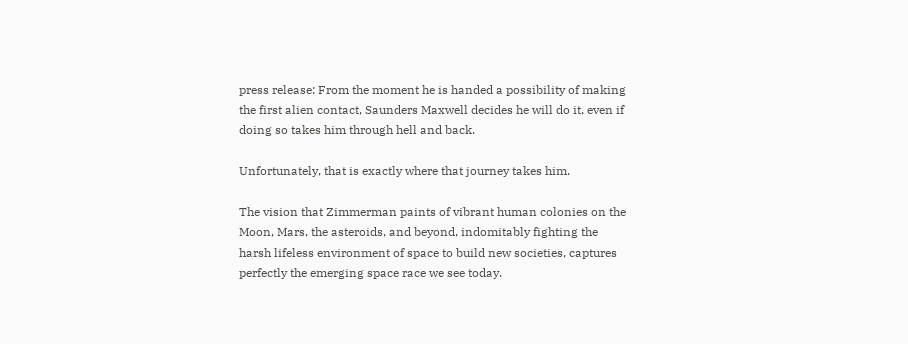press release: From the moment he is handed a possibility of making the first alien contact, Saunders Maxwell decides he will do it, even if doing so takes him through hell and back.

Unfortunately, that is exactly where that journey takes him.

The vision that Zimmerman paints of vibrant human colonies on the Moon, Mars, the asteroids, and beyond, indomitably fighting the harsh lifeless environment of space to build new societies, captures perfectly the emerging space race we see today.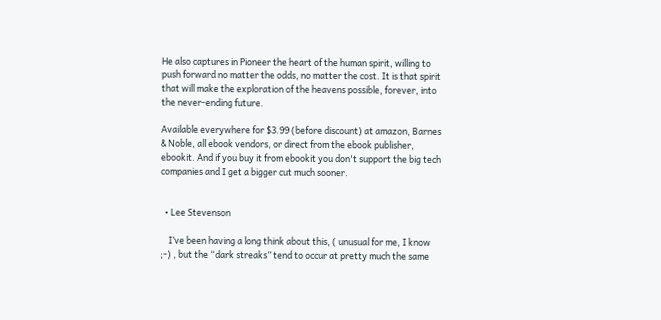He also captures in Pioneer the heart of the human spirit, willing to push forward no matter the odds, no matter the cost. It is that spirit that will make the exploration of the heavens possible, forever, into the never-ending future.

Available everywhere for $3.99 (before discount) at amazon, Barnes & Noble, all ebook vendors, or direct from the ebook publisher, ebookit. And if you buy it from ebookit you don't support the big tech companies and I get a bigger cut much sooner.


  • Lee Stevenson

    I’ve been having a long think about this, ( unusual for me, I know ;-) , but the “dark streaks” tend to occur at pretty much the same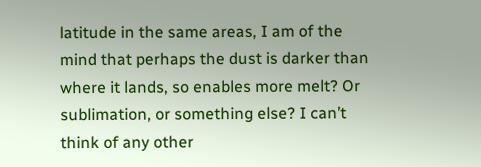latitude in the same areas, I am of the mind that perhaps the dust is darker than where it lands, so enables more melt? Or sublimation, or something else? I can’t think of any other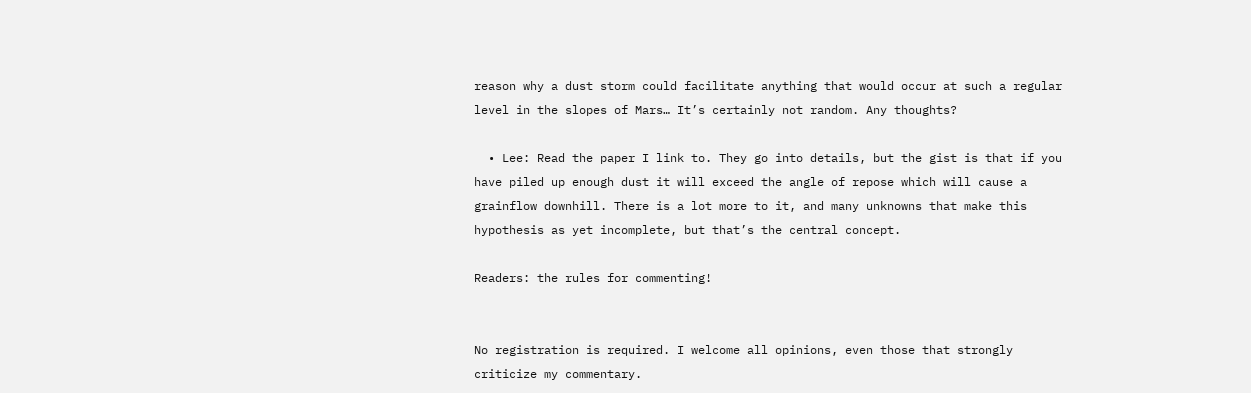reason why a dust storm could facilitate anything that would occur at such a regular level in the slopes of Mars… It’s certainly not random. Any thoughts?

  • Lee: Read the paper I link to. They go into details, but the gist is that if you have piled up enough dust it will exceed the angle of repose which will cause a grainflow downhill. There is a lot more to it, and many unknowns that make this hypothesis as yet incomplete, but that’s the central concept.

Readers: the rules for commenting!


No registration is required. I welcome all opinions, even those that strongly criticize my commentary.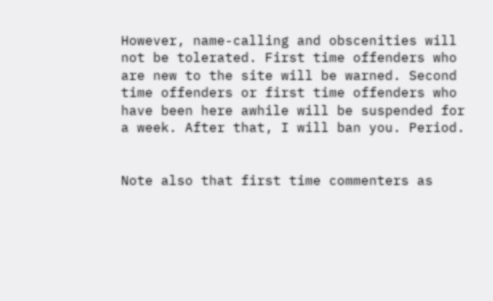However, name-calling and obscenities will not be tolerated. First time offenders who are new to the site will be warned. Second time offenders or first time offenders who have been here awhile will be suspended for a week. After that, I will ban you. Period.


Note also that first time commenters as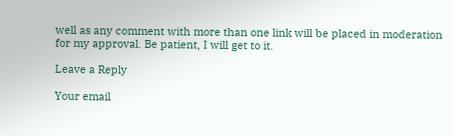well as any comment with more than one link will be placed in moderation for my approval. Be patient, I will get to it.

Leave a Reply

Your email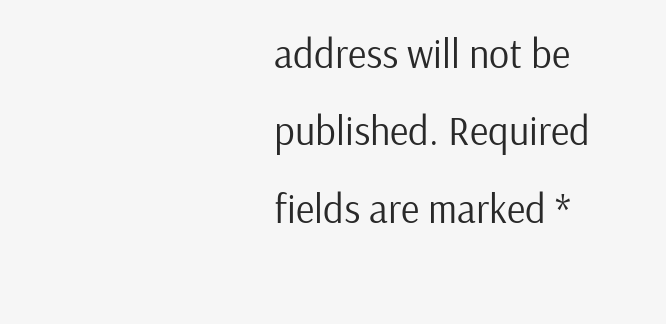address will not be published. Required fields are marked *